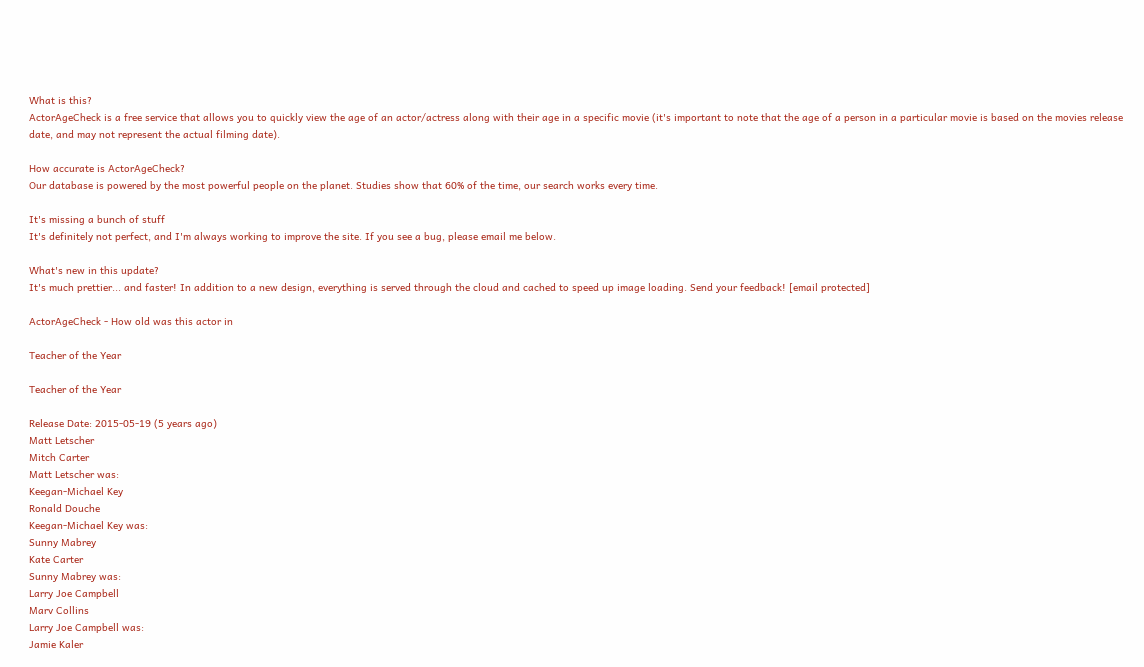What is this?
ActorAgeCheck is a free service that allows you to quickly view the age of an actor/actress along with their age in a specific movie (it's important to note that the age of a person in a particular movie is based on the movies release date, and may not represent the actual filming date).

How accurate is ActorAgeCheck?
Our database is powered by the most powerful people on the planet. Studies show that 60% of the time, our search works every time.

It's missing a bunch of stuff
It's definitely not perfect, and I'm always working to improve the site. If you see a bug, please email me below.

What's new in this update?
It's much prettier... and faster! In addition to a new design, everything is served through the cloud and cached to speed up image loading. Send your feedback! [email protected]

ActorAgeCheck - How old was this actor in

Teacher of the Year

Teacher of the Year

Release Date: 2015-05-19 (5 years ago)
Matt Letscher
Mitch Carter
Matt Letscher was:
Keegan-Michael Key
Ronald Douche
Keegan-Michael Key was:
Sunny Mabrey
Kate Carter
Sunny Mabrey was:
Larry Joe Campbell
Marv Collins
Larry Joe Campbell was:
Jamie Kaler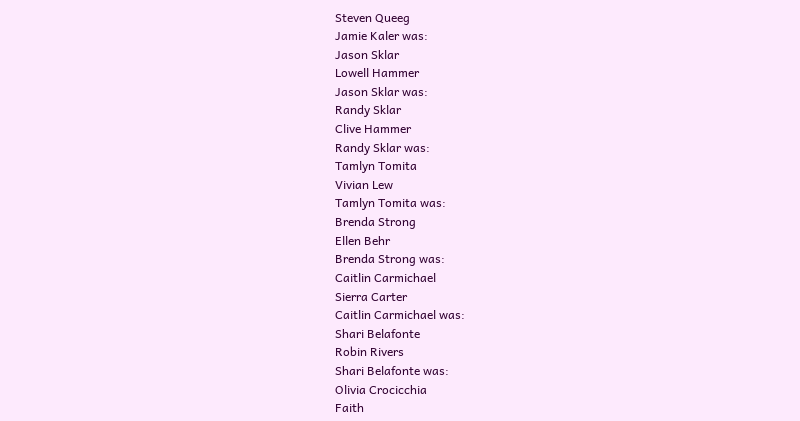Steven Queeg
Jamie Kaler was:
Jason Sklar
Lowell Hammer
Jason Sklar was:
Randy Sklar
Clive Hammer
Randy Sklar was:
Tamlyn Tomita
Vivian Lew
Tamlyn Tomita was:
Brenda Strong
Ellen Behr
Brenda Strong was:
Caitlin Carmichael
Sierra Carter
Caitlin Carmichael was:
Shari Belafonte
Robin Rivers
Shari Belafonte was:
Olivia Crocicchia
Faith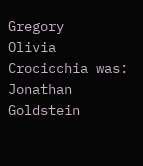Gregory
Olivia Crocicchia was:
Jonathan Goldstein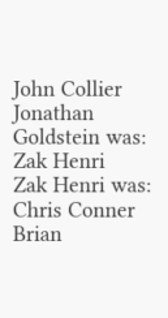John Collier
Jonathan Goldstein was:
Zak Henri
Zak Henri was:
Chris Conner
Brian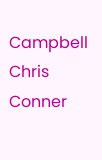Campbell
Chris Conner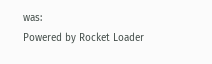was:
Powered by Rocket Loader